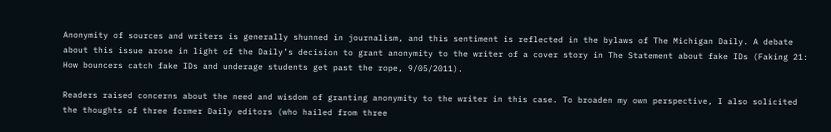Anonymity of sources and writers is generally shunned in journalism, and this sentiment is reflected in the bylaws of The Michigan Daily. A debate about this issue arose in light of the Daily’s decision to grant anonymity to the writer of a cover story in The Statement about fake IDs (Faking 21: How bouncers catch fake IDs and underage students get past the rope, 9/05/2011).

Readers raised concerns about the need and wisdom of granting anonymity to the writer in this case. To broaden my own perspective, I also solicited the thoughts of three former Daily editors (who hailed from three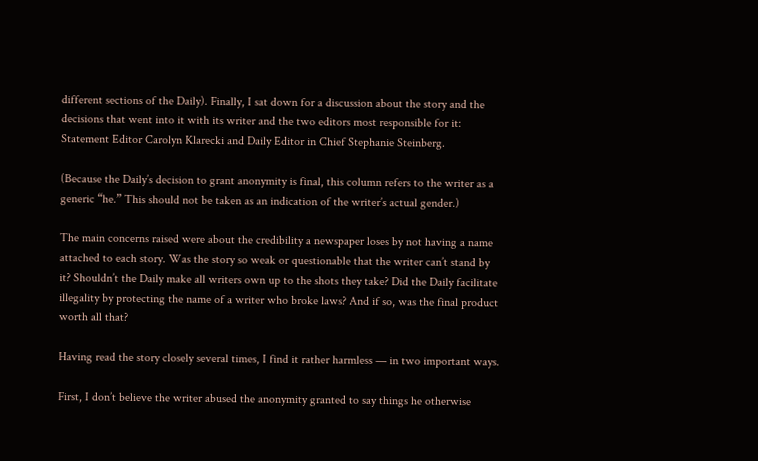different sections of the Daily). Finally, I sat down for a discussion about the story and the decisions that went into it with its writer and the two editors most responsible for it: Statement Editor Carolyn Klarecki and Daily Editor in Chief Stephanie Steinberg.

(Because the Daily’s decision to grant anonymity is final, this column refers to the writer as a generic “he.” This should not be taken as an indication of the writer’s actual gender.)

The main concerns raised were about the credibility a newspaper loses by not having a name attached to each story. Was the story so weak or questionable that the writer can’t stand by it? Shouldn’t the Daily make all writers own up to the shots they take? Did the Daily facilitate illegality by protecting the name of a writer who broke laws? And if so, was the final product worth all that?

Having read the story closely several times, I find it rather harmless — in two important ways.

First, I don’t believe the writer abused the anonymity granted to say things he otherwise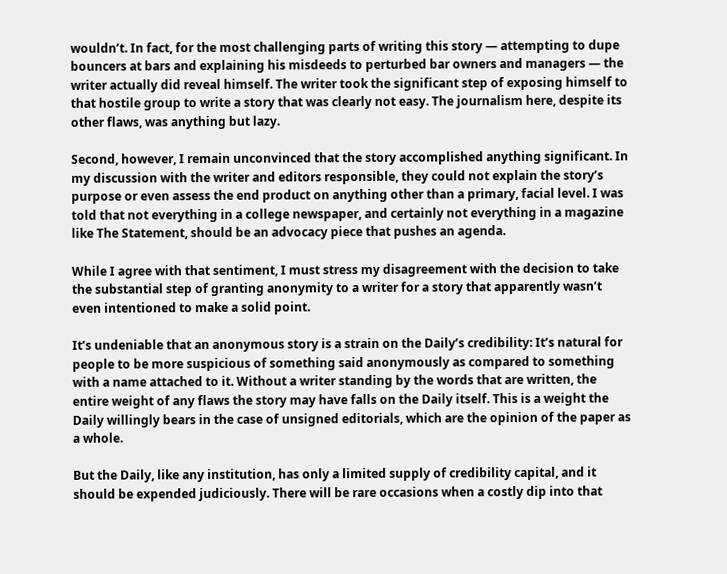wouldn’t. In fact, for the most challenging parts of writing this story — attempting to dupe bouncers at bars and explaining his misdeeds to perturbed bar owners and managers — the writer actually did reveal himself. The writer took the significant step of exposing himself to that hostile group to write a story that was clearly not easy. The journalism here, despite its other flaws, was anything but lazy.

Second, however, I remain unconvinced that the story accomplished anything significant. In my discussion with the writer and editors responsible, they could not explain the story’s purpose or even assess the end product on anything other than a primary, facial level. I was told that not everything in a college newspaper, and certainly not everything in a magazine like The Statement, should be an advocacy piece that pushes an agenda.

While I agree with that sentiment, I must stress my disagreement with the decision to take the substantial step of granting anonymity to a writer for a story that apparently wasn’t even intentioned to make a solid point.

It’s undeniable that an anonymous story is a strain on the Daily’s credibility: It’s natural for people to be more suspicious of something said anonymously as compared to something with a name attached to it. Without a writer standing by the words that are written, the entire weight of any flaws the story may have falls on the Daily itself. This is a weight the Daily willingly bears in the case of unsigned editorials, which are the opinion of the paper as a whole.

But the Daily, like any institution, has only a limited supply of credibility capital, and it should be expended judiciously. There will be rare occasions when a costly dip into that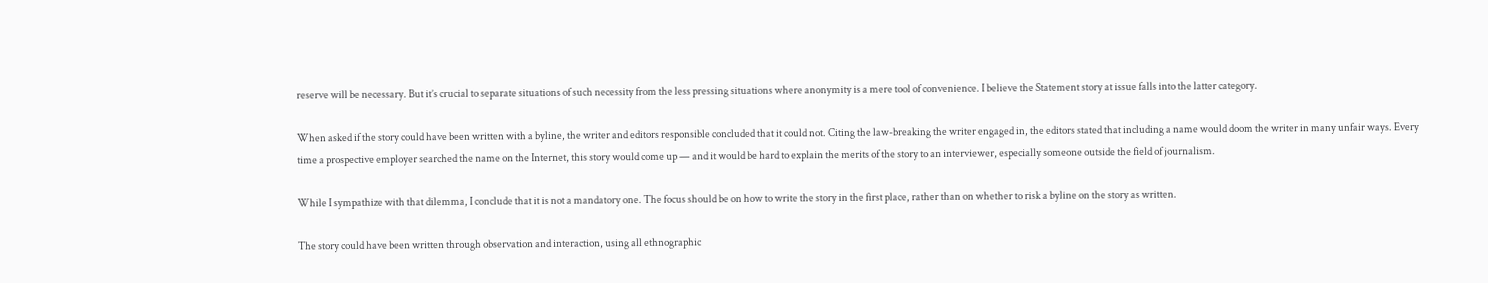reserve will be necessary. But it’s crucial to separate situations of such necessity from the less pressing situations where anonymity is a mere tool of convenience. I believe the Statement story at issue falls into the latter category.

When asked if the story could have been written with a byline, the writer and editors responsible concluded that it could not. Citing the law-breaking the writer engaged in, the editors stated that including a name would doom the writer in many unfair ways. Every time a prospective employer searched the name on the Internet, this story would come up — and it would be hard to explain the merits of the story to an interviewer, especially someone outside the field of journalism.

While I sympathize with that dilemma, I conclude that it is not a mandatory one. The focus should be on how to write the story in the first place, rather than on whether to risk a byline on the story as written.

The story could have been written through observation and interaction, using all ethnographic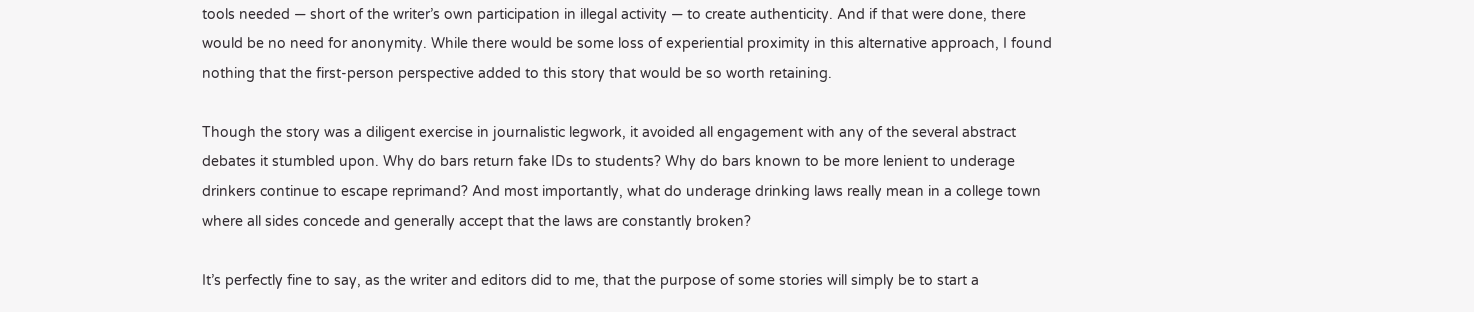tools needed — short of the writer’s own participation in illegal activity — to create authenticity. And if that were done, there would be no need for anonymity. While there would be some loss of experiential proximity in this alternative approach, I found nothing that the first-person perspective added to this story that would be so worth retaining.

Though the story was a diligent exercise in journalistic legwork, it avoided all engagement with any of the several abstract debates it stumbled upon. Why do bars return fake IDs to students? Why do bars known to be more lenient to underage drinkers continue to escape reprimand? And most importantly, what do underage drinking laws really mean in a college town where all sides concede and generally accept that the laws are constantly broken?

It’s perfectly fine to say, as the writer and editors did to me, that the purpose of some stories will simply be to start a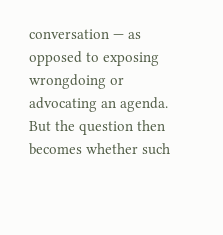conversation — as opposed to exposing wrongdoing or advocating an agenda. But the question then becomes whether such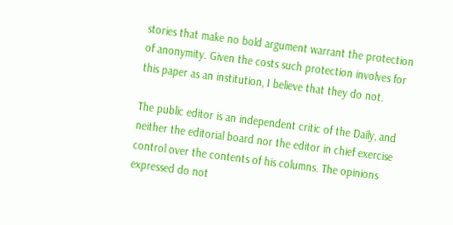stories that make no bold argument warrant the protection of anonymity. Given the costs such protection involves for this paper as an institution, I believe that they do not.

The public editor is an independent critic of the Daily, and neither the editorial board nor the editor in chief exercise control over the contents of his columns. The opinions expressed do not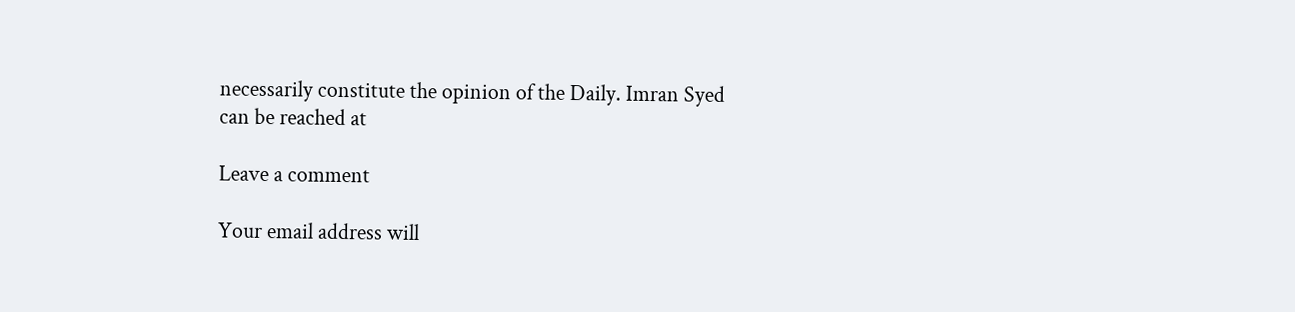necessarily constitute the opinion of the Daily. Imran Syed can be reached at

Leave a comment

Your email address will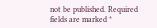not be published. Required fields are marked *